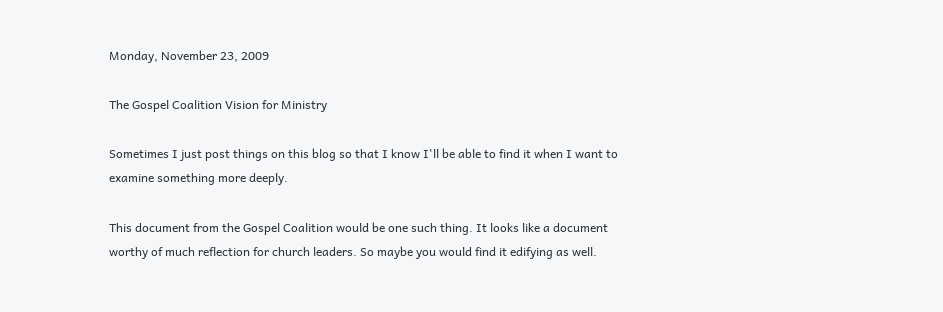Monday, November 23, 2009

The Gospel Coalition Vision for Ministry

Sometimes I just post things on this blog so that I know I'll be able to find it when I want to examine something more deeply.

This document from the Gospel Coalition would be one such thing. It looks like a document worthy of much reflection for church leaders. So maybe you would find it edifying as well.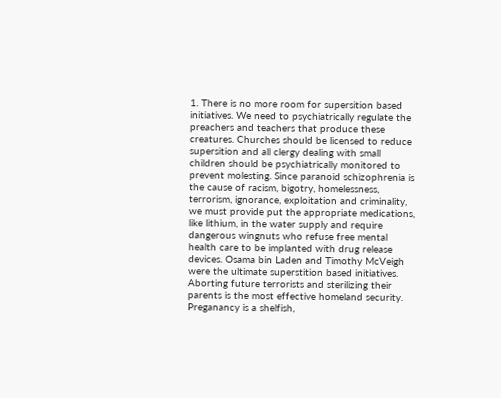1. There is no more room for supersition based initiatives. We need to psychiatrically regulate the preachers and teachers that produce these creatures. Churches should be licensed to reduce supersition and all clergy dealing with small children should be psychiatrically monitored to prevent molesting. Since paranoid schizophrenia is the cause of racism, bigotry, homelessness, terrorism, ignorance, exploitation and criminality, we must provide put the appropriate medications, like lithium, in the water supply and require dangerous wingnuts who refuse free mental health care to be implanted with drug release devices. Osama bin Laden and Timothy McVeigh were the ultimate superstition based initiatives. Aborting future terrorists and sterilizing their parents is the most effective homeland security. Preganancy is a shelfish,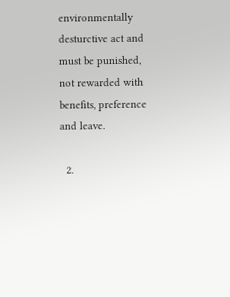environmentally desturctive act and must be punished, not rewarded with benefits, preference and leave.

  2.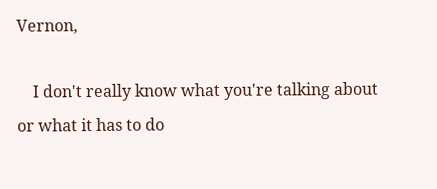Vernon,

    I don't really know what you're talking about or what it has to do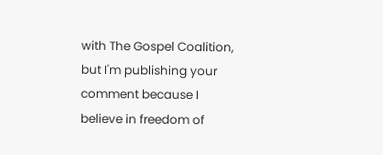with The Gospel Coalition, but I'm publishing your comment because I believe in freedom of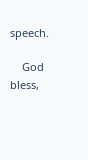speech.

    God bless,